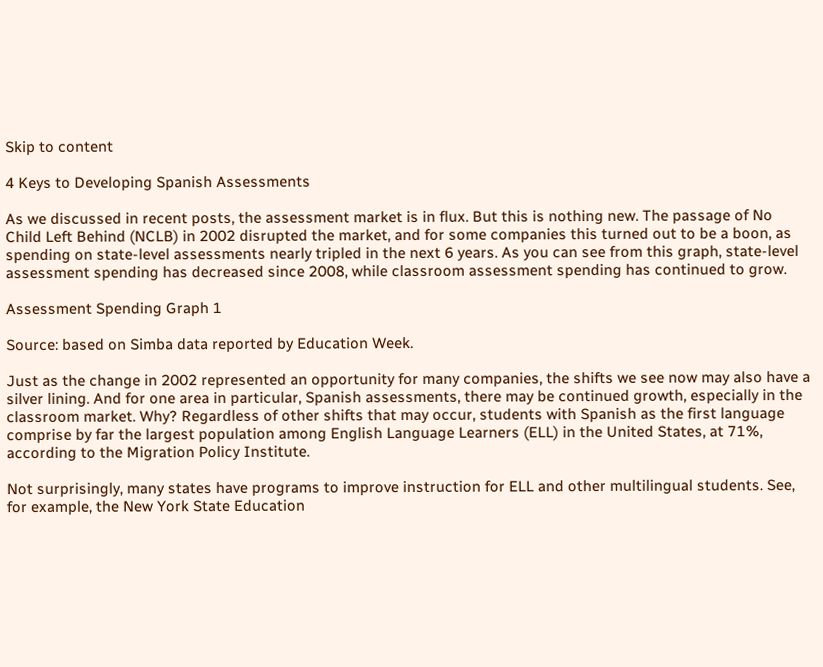Skip to content

4 Keys to Developing Spanish Assessments

As we discussed in recent posts, the assessment market is in flux. But this is nothing new. The passage of No Child Left Behind (NCLB) in 2002 disrupted the market, and for some companies this turned out to be a boon, as spending on state-level assessments nearly tripled in the next 6 years. As you can see from this graph, state-level assessment spending has decreased since 2008, while classroom assessment spending has continued to grow.

Assessment Spending Graph 1

Source: based on Simba data reported by Education Week.

Just as the change in 2002 represented an opportunity for many companies, the shifts we see now may also have a silver lining. And for one area in particular, Spanish assessments, there may be continued growth, especially in the classroom market. Why? Regardless of other shifts that may occur, students with Spanish as the first language comprise by far the largest population among English Language Learners (ELL) in the United States, at 71%, according to the Migration Policy Institute.

Not surprisingly, many states have programs to improve instruction for ELL and other multilingual students. See, for example, the New York State Education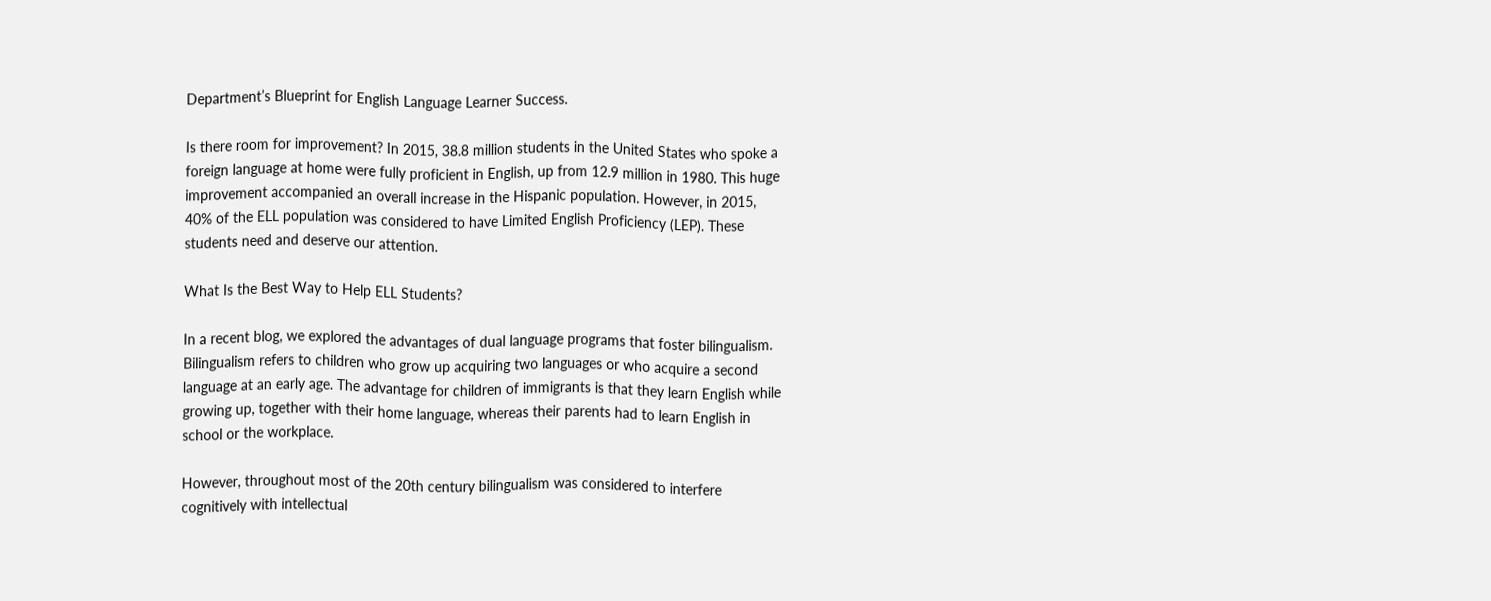Department’s Blueprint for English Language Learner Success.

Is there room for improvement? In 2015, 38.8 million students in the United States who spoke a foreign language at home were fully proficient in English, up from 12.9 million in 1980. This huge improvement accompanied an overall increase in the Hispanic population. However, in 2015, 40% of the ELL population was considered to have Limited English Proficiency (LEP). These students need and deserve our attention.

What Is the Best Way to Help ELL Students?

In a recent blog, we explored the advantages of dual language programs that foster bilingualism. Bilingualism refers to children who grow up acquiring two languages or who acquire a second language at an early age. The advantage for children of immigrants is that they learn English while growing up, together with their home language, whereas their parents had to learn English in school or the workplace.

However, throughout most of the 20th century bilingualism was considered to interfere cognitively with intellectual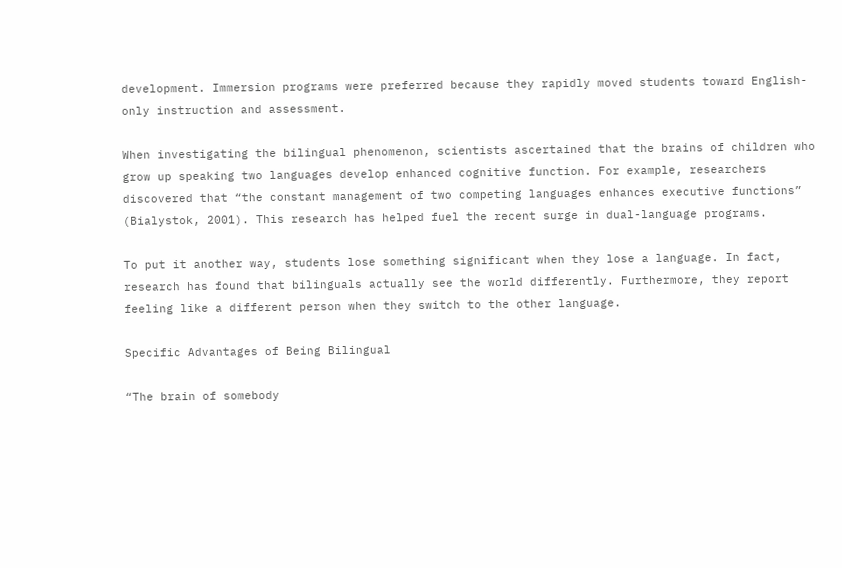development. Immersion programs were preferred because they rapidly moved students toward English-only instruction and assessment.

When investigating the bilingual phenomenon, scientists ascertained that the brains of children who grow up speaking two languages develop enhanced cognitive function. For example, researchers discovered that “the constant management of two competing languages enhances executive functions” (Bialystok, 2001). This research has helped fuel the recent surge in dual-language programs.

To put it another way, students lose something significant when they lose a language. In fact, research has found that bilinguals actually see the world differently. Furthermore, they report feeling like a different person when they switch to the other language.

Specific Advantages of Being Bilingual

“The brain of somebody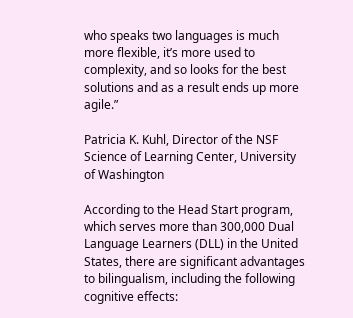who speaks two languages is much more flexible, it’s more used to complexity, and so looks for the best solutions and as a result ends up more agile.”

Patricia K. Kuhl, Director of the NSF Science of Learning Center, University of Washington

According to the Head Start program, which serves more than 300,000 Dual Language Learners (DLL) in the United States, there are significant advantages to bilingualism, including the following cognitive effects: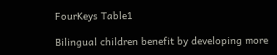FourKeys Table1

Bilingual children benefit by developing more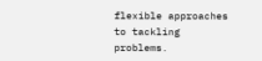flexible approaches to tackling problems.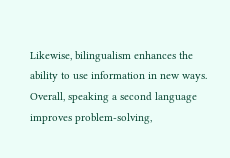Likewise, bilingualism enhances the ability to use information in new ways. Overall, speaking a second language improves problem-solving,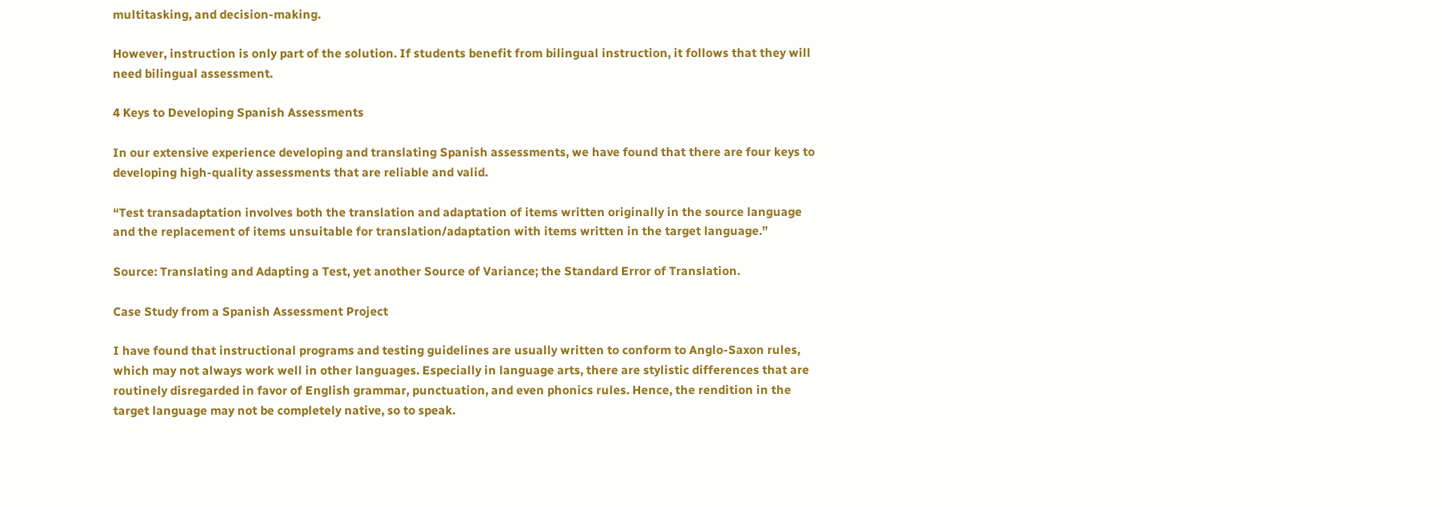multitasking, and decision-making.

However, instruction is only part of the solution. If students benefit from bilingual instruction, it follows that they will need bilingual assessment.

4 Keys to Developing Spanish Assessments

In our extensive experience developing and translating Spanish assessments, we have found that there are four keys to developing high-quality assessments that are reliable and valid.

“Test transadaptation involves both the translation and adaptation of items written originally in the source language and the replacement of items unsuitable for translation/adaptation with items written in the target language.”

Source: Translating and Adapting a Test, yet another Source of Variance; the Standard Error of Translation.

Case Study from a Spanish Assessment Project

I have found that instructional programs and testing guidelines are usually written to conform to Anglo-Saxon rules, which may not always work well in other languages. Especially in language arts, there are stylistic differences that are routinely disregarded in favor of English grammar, punctuation, and even phonics rules. Hence, the rendition in the target language may not be completely native, so to speak.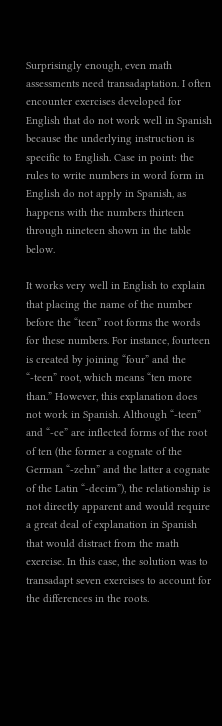Surprisingly enough, even math assessments need transadaptation. I often encounter exercises developed for English that do not work well in Spanish because the underlying instruction is specific to English. Case in point: the rules to write numbers in word form in English do not apply in Spanish, as happens with the numbers thirteen through nineteen shown in the table below.

It works very well in English to explain that placing the name of the number before the “teen” root forms the words for these numbers. For instance, fourteen is created by joining “four” and the “-teen” root, which means “ten more than.” However, this explanation does not work in Spanish. Although “-teen” and “-ce” are inflected forms of the root of ten (the former a cognate of the German “-zehn” and the latter a cognate of the Latin “-decim”), the relationship is not directly apparent and would require a great deal of explanation in Spanish that would distract from the math exercise. In this case, the solution was to transadapt seven exercises to account for the differences in the roots.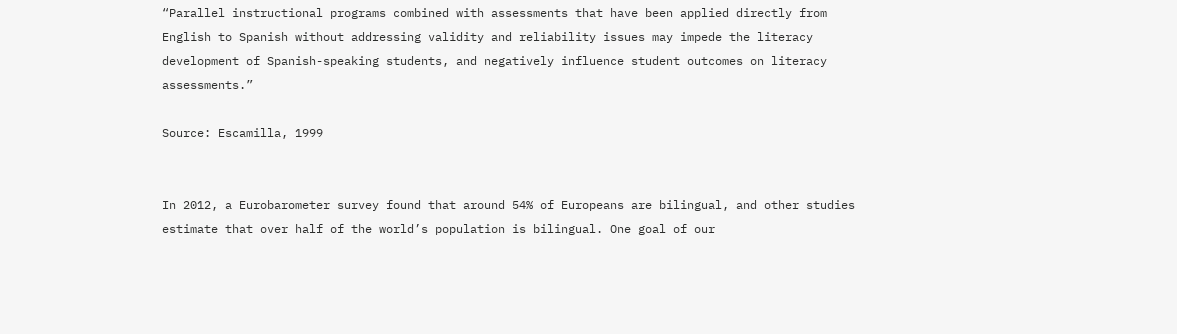“Parallel instructional programs combined with assessments that have been applied directly from English to Spanish without addressing validity and reliability issues may impede the literacy development of Spanish-speaking students, and negatively influence student outcomes on literacy assessments.”

Source: Escamilla, 1999


In 2012, a Eurobarometer survey found that around 54% of Europeans are bilingual, and other studies estimate that over half of the world’s population is bilingual. One goal of our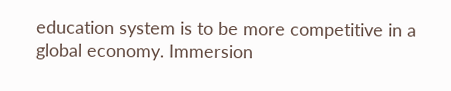education system is to be more competitive in a global economy. Immersion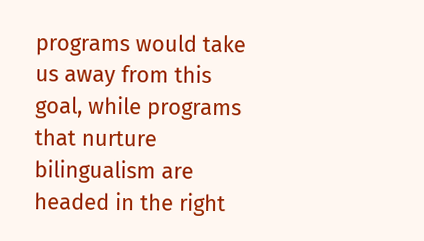programs would take us away from this goal, while programs that nurture bilingualism are headed in the right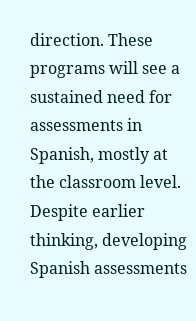direction. These programs will see a sustained need for assessments in Spanish, mostly at the classroom level. Despite earlier thinking, developing Spanish assessments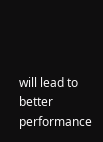will lead to better performance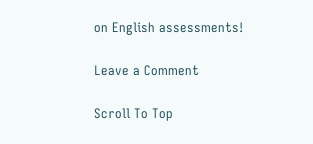on English assessments!

Leave a Comment

Scroll To Top